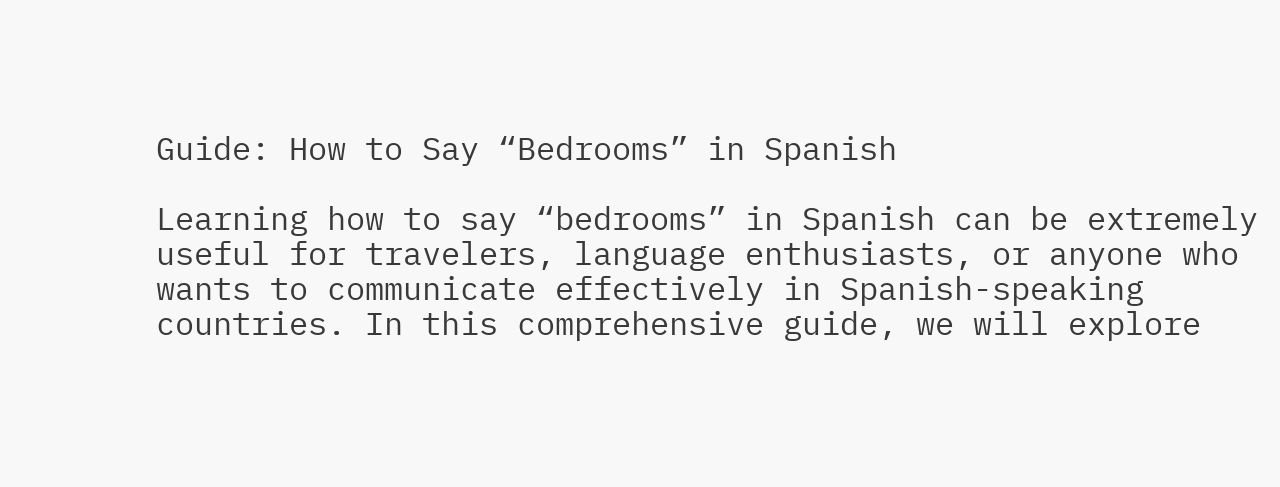Guide: How to Say “Bedrooms” in Spanish

Learning how to say “bedrooms” in Spanish can be extremely useful for travelers, language enthusiasts, or anyone who wants to communicate effectively in Spanish-speaking countries. In this comprehensive guide, we will explore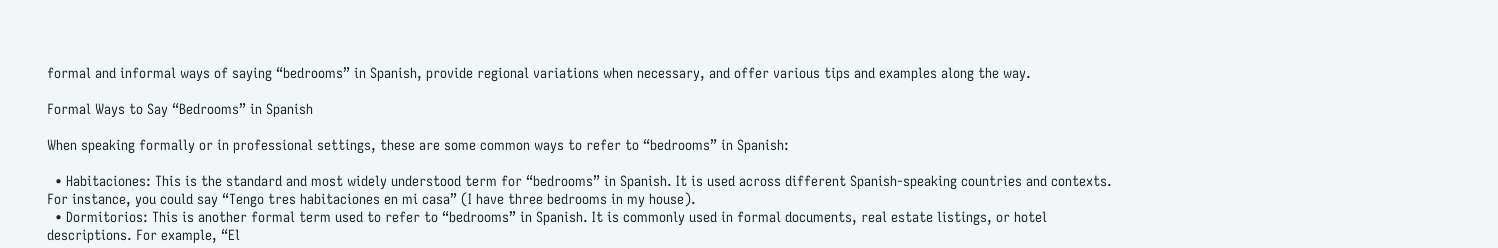formal and informal ways of saying “bedrooms” in Spanish, provide regional variations when necessary, and offer various tips and examples along the way.

Formal Ways to Say “Bedrooms” in Spanish

When speaking formally or in professional settings, these are some common ways to refer to “bedrooms” in Spanish:

  • Habitaciones: This is the standard and most widely understood term for “bedrooms” in Spanish. It is used across different Spanish-speaking countries and contexts. For instance, you could say “Tengo tres habitaciones en mi casa” (I have three bedrooms in my house).
  • Dormitorios: This is another formal term used to refer to “bedrooms” in Spanish. It is commonly used in formal documents, real estate listings, or hotel descriptions. For example, “El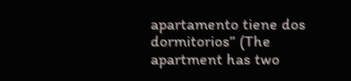apartamento tiene dos dormitorios” (The apartment has two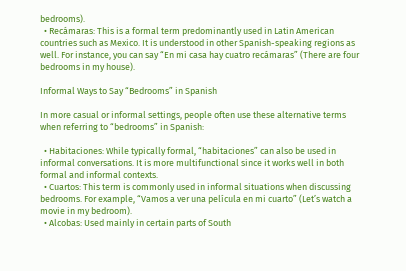bedrooms).
  • Recámaras: This is a formal term predominantly used in Latin American countries such as Mexico. It is understood in other Spanish-speaking regions as well. For instance, you can say “En mi casa hay cuatro recámaras” (There are four bedrooms in my house).

Informal Ways to Say “Bedrooms” in Spanish

In more casual or informal settings, people often use these alternative terms when referring to “bedrooms” in Spanish:

  • Habitaciones: While typically formal, “habitaciones” can also be used in informal conversations. It is more multifunctional since it works well in both formal and informal contexts.
  • Cuartos: This term is commonly used in informal situations when discussing bedrooms. For example, “Vamos a ver una película en mi cuarto” (Let’s watch a movie in my bedroom).
  • Alcobas: Used mainly in certain parts of South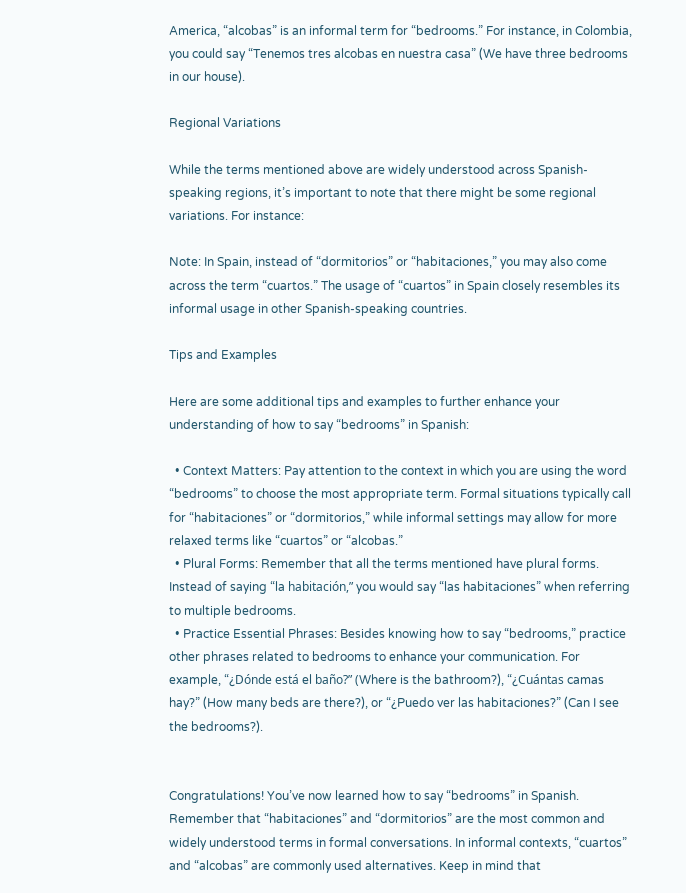America, “alcobas” is an informal term for “bedrooms.” For instance, in Colombia, you could say “Tenemos tres alcobas en nuestra casa” (We have three bedrooms in our house).

Regional Variations

While the terms mentioned above are widely understood across Spanish-speaking regions, it’s important to note that there might be some regional variations. For instance:

Note: In Spain, instead of “dormitorios” or “habitaciones,” you may also come across the term “cuartos.” The usage of “cuartos” in Spain closely resembles its informal usage in other Spanish-speaking countries.

Tips and Examples

Here are some additional tips and examples to further enhance your understanding of how to say “bedrooms” in Spanish:

  • Context Matters: Pay attention to the context in which you are using the word “bedrooms” to choose the most appropriate term. Formal situations typically call for “habitaciones” or “dormitorios,” while informal settings may allow for more relaxed terms like “cuartos” or “alcobas.”
  • Plural Forms: Remember that all the terms mentioned have plural forms. Instead of saying “la habitación,” you would say “las habitaciones” when referring to multiple bedrooms.
  • Practice Essential Phrases: Besides knowing how to say “bedrooms,” practice other phrases related to bedrooms to enhance your communication. For example, “¿Dónde está el baño?” (Where is the bathroom?), “¿Cuántas camas hay?” (How many beds are there?), or “¿Puedo ver las habitaciones?” (Can I see the bedrooms?).


Congratulations! You’ve now learned how to say “bedrooms” in Spanish. Remember that “habitaciones” and “dormitorios” are the most common and widely understood terms in formal conversations. In informal contexts, “cuartos” and “alcobas” are commonly used alternatives. Keep in mind that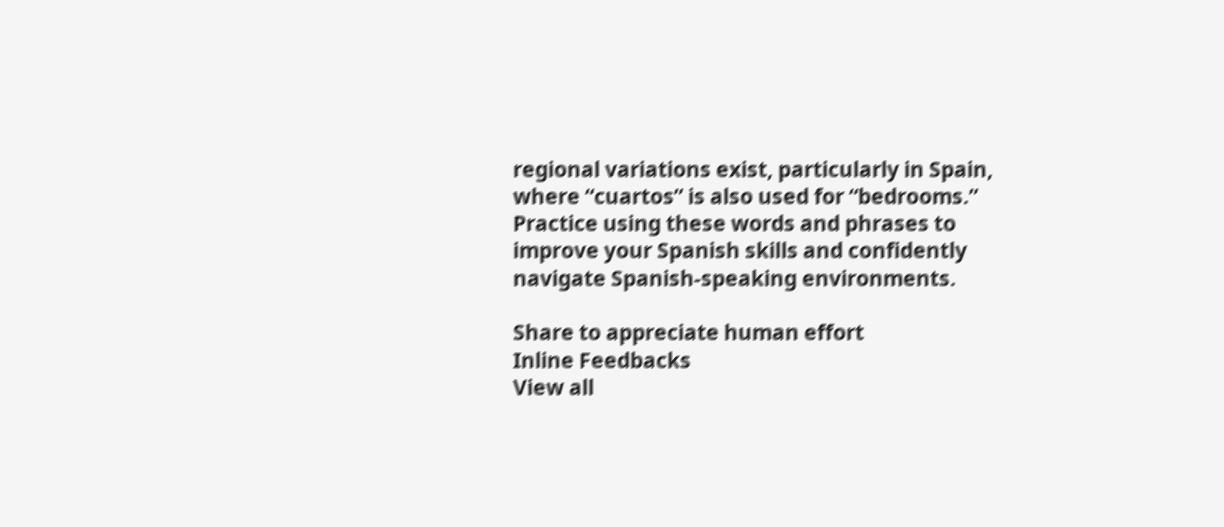regional variations exist, particularly in Spain, where “cuartos” is also used for “bedrooms.” Practice using these words and phrases to improve your Spanish skills and confidently navigate Spanish-speaking environments.

Share to appreciate human effort
Inline Feedbacks
View all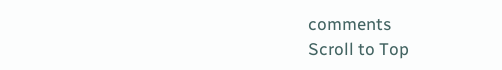comments
Scroll to Top